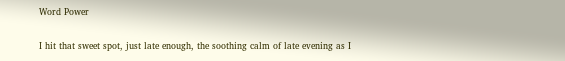Word Power

I hit that sweet spot, just late enough, the soothing calm of late evening as I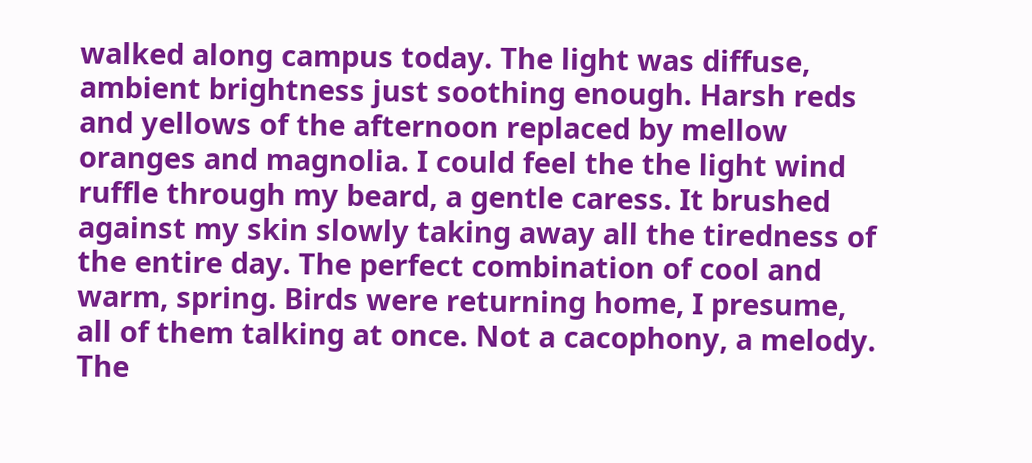walked along campus today. The light was diffuse, ambient brightness just soothing enough. Harsh reds and yellows of the afternoon replaced by mellow oranges and magnolia. I could feel the the light wind ruffle through my beard, a gentle caress. It brushed against my skin slowly taking away all the tiredness of the entire day. The perfect combination of cool and warm, spring. Birds were returning home, I presume, all of them talking at once. Not a cacophony, a melody. The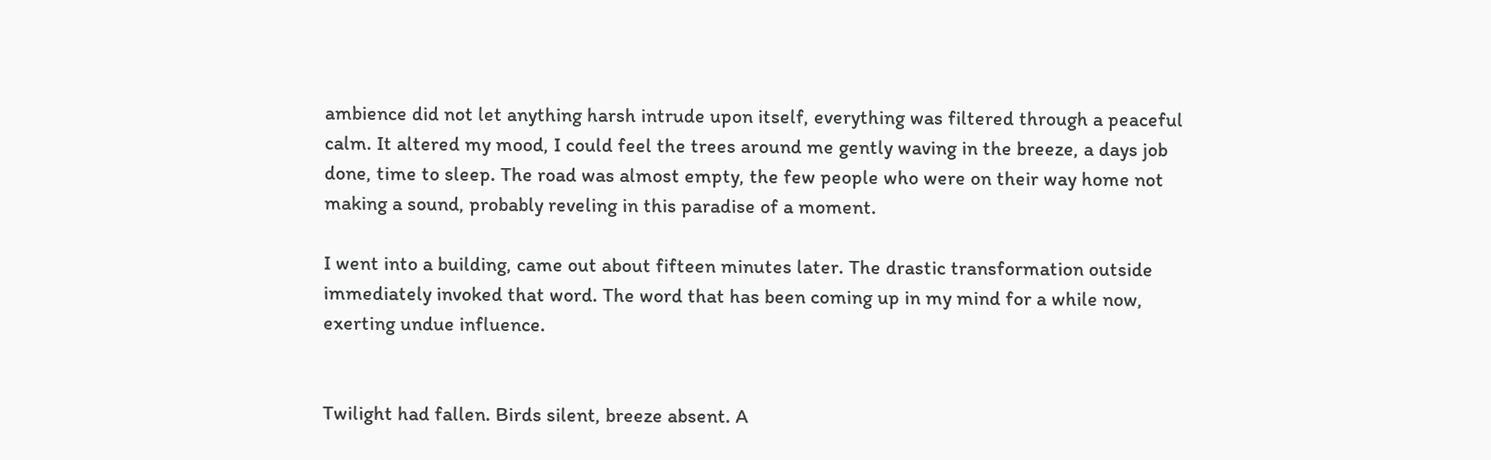ambience did not let anything harsh intrude upon itself, everything was filtered through a peaceful calm. It altered my mood, I could feel the trees around me gently waving in the breeze, a days job done, time to sleep. The road was almost empty, the few people who were on their way home not making a sound, probably reveling in this paradise of a moment.

I went into a building, came out about fifteen minutes later. The drastic transformation outside immediately invoked that word. The word that has been coming up in my mind for a while now, exerting undue influence.


Twilight had fallen. Birds silent, breeze absent. A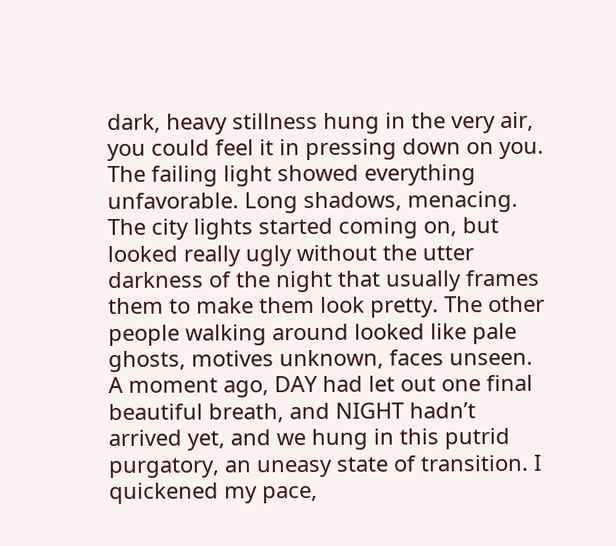dark, heavy stillness hung in the very air, you could feel it in pressing down on you. The failing light showed everything unfavorable. Long shadows, menacing. The city lights started coming on, but looked really ugly without the utter darkness of the night that usually frames them to make them look pretty. The other people walking around looked like pale ghosts, motives unknown, faces unseen. A moment ago, DAY had let out one final beautiful breath, and NIGHT hadn’t arrived yet, and we hung in this putrid purgatory, an uneasy state of transition. I quickened my pace,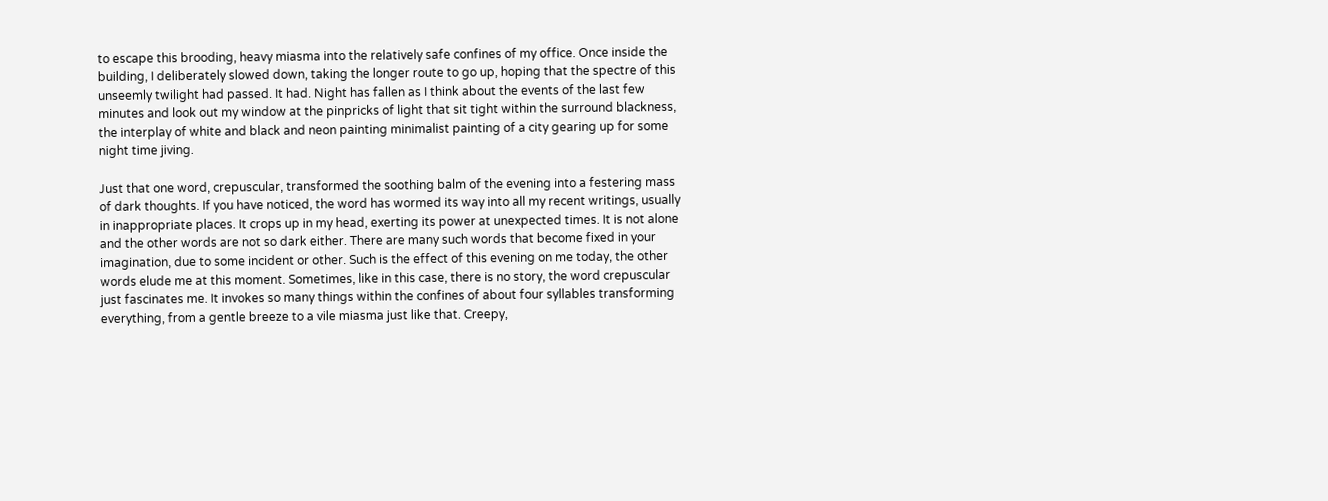to escape this brooding, heavy miasma into the relatively safe confines of my office. Once inside the building, I deliberately slowed down, taking the longer route to go up, hoping that the spectre of this unseemly twilight had passed. It had. Night has fallen as I think about the events of the last few minutes and look out my window at the pinpricks of light that sit tight within the surround blackness, the interplay of white and black and neon painting minimalist painting of a city gearing up for some night time jiving.

Just that one word, crepuscular, transformed the soothing balm of the evening into a festering mass of dark thoughts. If you have noticed, the word has wormed its way into all my recent writings, usually in inappropriate places. It crops up in my head, exerting its power at unexpected times. It is not alone and the other words are not so dark either. There are many such words that become fixed in your imagination, due to some incident or other. Such is the effect of this evening on me today, the other words elude me at this moment. Sometimes, like in this case, there is no story, the word crepuscular just fascinates me. It invokes so many things within the confines of about four syllables transforming everything, from a gentle breeze to a vile miasma just like that. Creepy,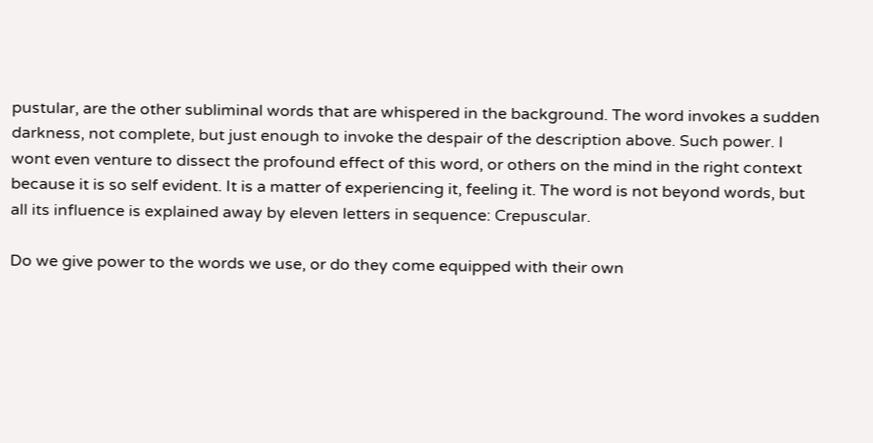pustular, are the other subliminal words that are whispered in the background. The word invokes a sudden darkness, not complete, but just enough to invoke the despair of the description above. Such power. I wont even venture to dissect the profound effect of this word, or others on the mind in the right context because it is so self evident. It is a matter of experiencing it, feeling it. The word is not beyond words, but all its influence is explained away by eleven letters in sequence: Crepuscular.

Do we give power to the words we use, or do they come equipped with their own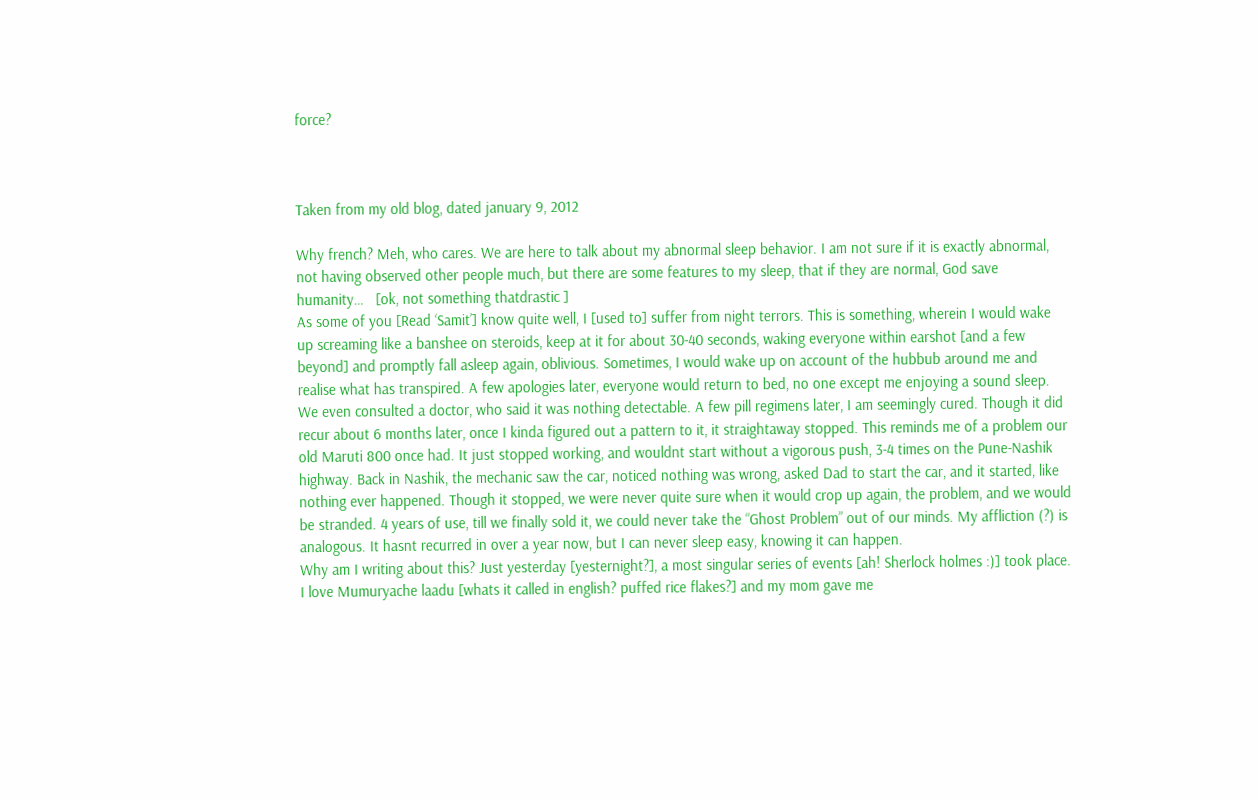force?



Taken from my old blog, dated january 9, 2012

Why french? Meh, who cares. We are here to talk about my abnormal sleep behavior. I am not sure if it is exactly abnormal, not having observed other people much, but there are some features to my sleep, that if they are normal, God save humanity…   [ok, not something thatdrastic ]
As some of you [Read ‘Samit’] know quite well, I [used to] suffer from night terrors. This is something, wherein I would wake up screaming like a banshee on steroids, keep at it for about 30-40 seconds, waking everyone within earshot [and a few beyond] and promptly fall asleep again, oblivious. Sometimes, I would wake up on account of the hubbub around me and realise what has transpired. A few apologies later, everyone would return to bed, no one except me enjoying a sound sleep.
We even consulted a doctor, who said it was nothing detectable. A few pill regimens later, I am seemingly cured. Though it did recur about 6 months later, once I kinda figured out a pattern to it, it straightaway stopped. This reminds me of a problem our old Maruti 800 once had. It just stopped working, and wouldnt start without a vigorous push, 3-4 times on the Pune-Nashik highway. Back in Nashik, the mechanic saw the car, noticed nothing was wrong, asked Dad to start the car, and it started, like nothing ever happened. Though it stopped, we were never quite sure when it would crop up again, the problem, and we would be stranded. 4 years of use, till we finally sold it, we could never take the “Ghost Problem” out of our minds. My affliction (?) is analogous. It hasnt recurred in over a year now, but I can never sleep easy, knowing it can happen.
Why am I writing about this? Just yesterday [yesternight?], a most singular series of events [ah! Sherlock holmes :)] took place. I love Mumuryache laadu [whats it called in english? puffed rice flakes?] and my mom gave me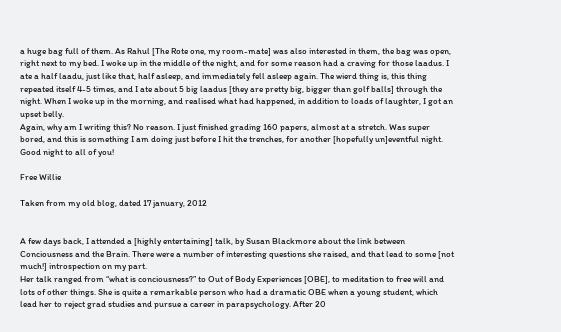a huge bag full of them. As Rahul [The Rote one, my room-mate] was also interested in them, the bag was open, right next to my bed. I woke up in the middle of the night, and for some reason had a craving for those laadus. I ate a half laadu, just like that, half asleep, and immediately fell asleep again. The wierd thing is, this thing repeated itself 4-5 times, and I ate about 5 big laadus [they are pretty big, bigger than golf balls] through the night. When I woke up in the morning, and realised what had happened, in addition to loads of laughter, I got an upset belly.
Again, why am I writing this? No reason. I just finished grading 160 papers, almost at a stretch. Was super bored, and this is something I am doing just before I hit the trenches, for another [hopefully un]eventful night. Good night to all of you!

Free Willie

Taken from my old blog, dated 17 january, 2012


A few days back, I attended a [highly entertaining] talk, by Susan Blackmore about the link between Conciousness and the Brain. There were a number of interesting questions she raised, and that lead to some [not much!] introspection on my part.
Her talk ranged from “what is conciousness?” to Out of Body Experiences [OBE], to meditation to free will and lots of other things. She is quite a remarkable person who had a dramatic OBE when a young student, which lead her to reject grad studies and pursue a career in parapsychology. After 20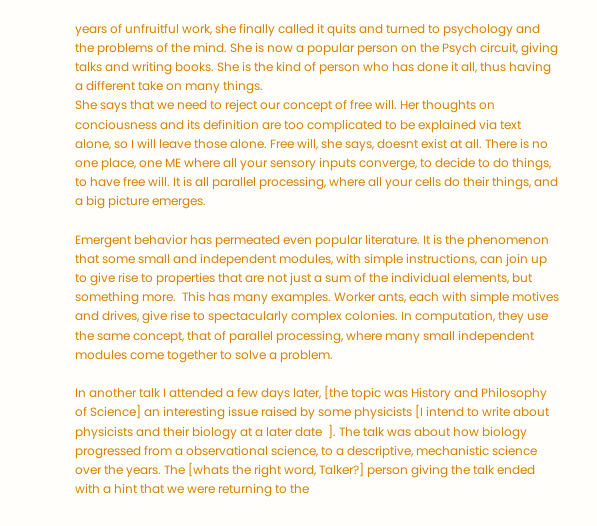years of unfruitful work, she finally called it quits and turned to psychology and the problems of the mind. She is now a popular person on the Psych circuit, giving talks and writing books. She is the kind of person who has done it all, thus having a different take on many things.
She says that we need to reject our concept of free will. Her thoughts on conciousness and its definition are too complicated to be explained via text alone, so I will leave those alone. Free will, she says, doesnt exist at all. There is no one place, one ME where all your sensory inputs converge, to decide to do things, to have free will. It is all parallel processing, where all your cells do their things, and a big picture emerges.

Emergent behavior has permeated even popular literature. It is the phenomenon that some small and independent modules, with simple instructions, can join up to give rise to properties that are not just a sum of the individual elements, but something more.  This has many examples. Worker ants, each with simple motives and drives, give rise to spectacularly complex colonies. In computation, they use the same concept, that of parallel processing, where many small independent modules come together to solve a problem.

In another talk I attended a few days later, [the topic was History and Philosophy of Science] an interesting issue raised by some physicists [I intend to write about physicists and their biology at a later date  ]. The talk was about how biology progressed from a observational science, to a descriptive, mechanistic science over the years. The [whats the right word, Talker?] person giving the talk ended with a hint that we were returning to the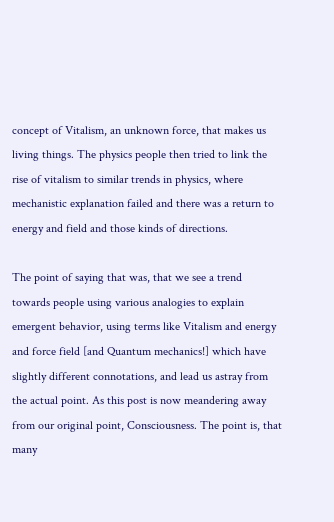concept of Vitalism, an unknown force, that makes us living things. The physics people then tried to link the rise of vitalism to similar trends in physics, where mechanistic explanation failed and there was a return to energy and field and those kinds of directions.

The point of saying that was, that we see a trend towards people using various analogies to explain emergent behavior, using terms like Vitalism and energy and force field [and Quantum mechanics!] which have slightly different connotations, and lead us astray from the actual point. As this post is now meandering away from our original point, Consciousness. The point is, that many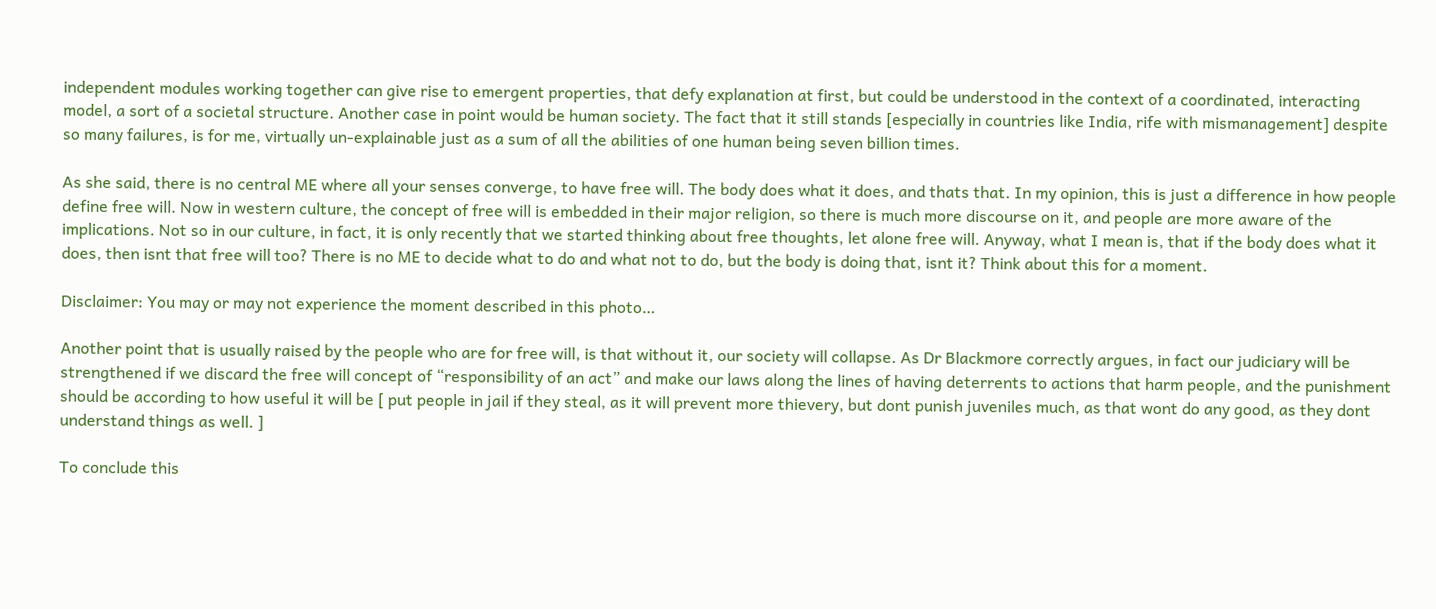independent modules working together can give rise to emergent properties, that defy explanation at first, but could be understood in the context of a coordinated, interacting model, a sort of a societal structure. Another case in point would be human society. The fact that it still stands [especially in countries like India, rife with mismanagement] despite so many failures, is for me, virtually un-explainable just as a sum of all the abilities of one human being seven billion times.

As she said, there is no central ME where all your senses converge, to have free will. The body does what it does, and thats that. In my opinion, this is just a difference in how people define free will. Now in western culture, the concept of free will is embedded in their major religion, so there is much more discourse on it, and people are more aware of the implications. Not so in our culture, in fact, it is only recently that we started thinking about free thoughts, let alone free will. Anyway, what I mean is, that if the body does what it does, then isnt that free will too? There is no ME to decide what to do and what not to do, but the body is doing that, isnt it? Think about this for a moment.

Disclaimer: You may or may not experience the moment described in this photo…

Another point that is usually raised by the people who are for free will, is that without it, our society will collapse. As Dr Blackmore correctly argues, in fact our judiciary will be strengthened if we discard the free will concept of “responsibility of an act” and make our laws along the lines of having deterrents to actions that harm people, and the punishment should be according to how useful it will be [ put people in jail if they steal, as it will prevent more thievery, but dont punish juveniles much, as that wont do any good, as they dont understand things as well. ]

To conclude this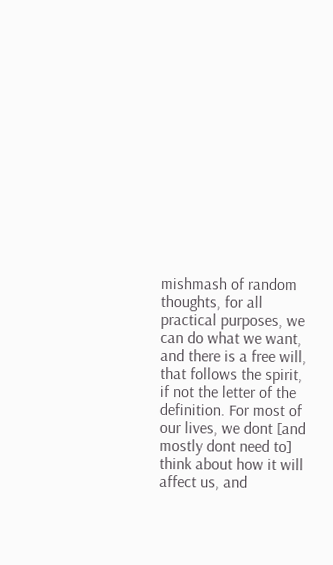mishmash of random thoughts, for all practical purposes, we can do what we want, and there is a free will, that follows the spirit, if not the letter of the definition. For most of our lives, we dont [and mostly dont need to] think about how it will affect us, and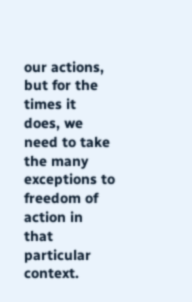our actions, but for the times it does, we need to take the many exceptions to freedom of action in that particular context.